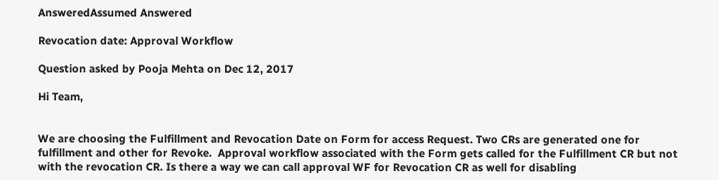AnsweredAssumed Answered

Revocation date: Approval Workflow

Question asked by Pooja Mehta on Dec 12, 2017

Hi Team,


We are choosing the Fulfillment and Revocation Date on Form for access Request. Two CRs are generated one for fulfillment and other for Revoke.  Approval workflow associated with the Form gets called for the Fulfillment CR but not with the revocation CR. Is there a way we can call approval WF for Revocation CR as well for disabling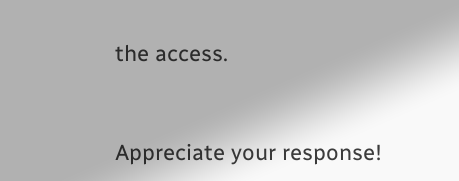the access.


Appreciate your response!